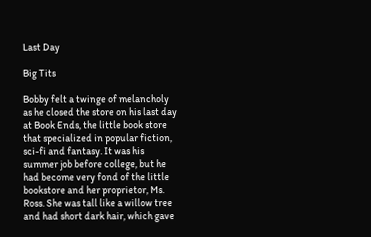Last Day

Big Tits

Bobby felt a twinge of melancholy as he closed the store on his last day at Book Ends, the little book store that specialized in popular fiction, sci-fi and fantasy. It was his summer job before college, but he had become very fond of the little bookstore and her proprietor, Ms. Ross. She was tall like a willow tree and had short dark hair, which gave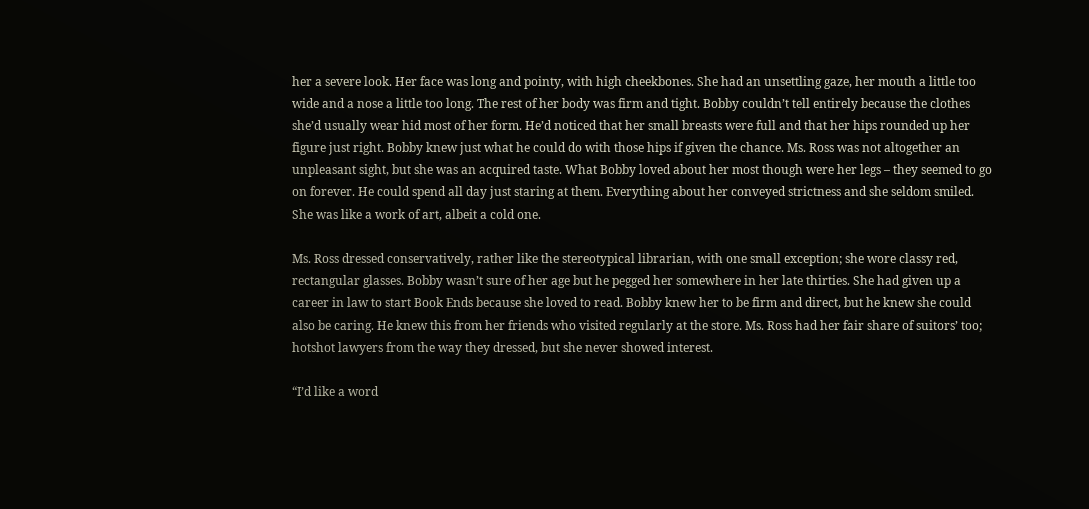her a severe look. Her face was long and pointy, with high cheekbones. She had an unsettling gaze, her mouth a little too wide and a nose a little too long. The rest of her body was firm and tight. Bobby couldn’t tell entirely because the clothes she’d usually wear hid most of her form. He’d noticed that her small breasts were full and that her hips rounded up her figure just right. Bobby knew just what he could do with those hips if given the chance. Ms. Ross was not altogether an unpleasant sight, but she was an acquired taste. What Bobby loved about her most though were her legs – they seemed to go on forever. He could spend all day just staring at them. Everything about her conveyed strictness and she seldom smiled. She was like a work of art, albeit a cold one.

Ms. Ross dressed conservatively, rather like the stereotypical librarian, with one small exception; she wore classy red, rectangular glasses. Bobby wasn’t sure of her age but he pegged her somewhere in her late thirties. She had given up a career in law to start Book Ends because she loved to read. Bobby knew her to be firm and direct, but he knew she could also be caring. He knew this from her friends who visited regularly at the store. Ms. Ross had her fair share of suitors’ too; hotshot lawyers from the way they dressed, but she never showed interest.

“I’d like a word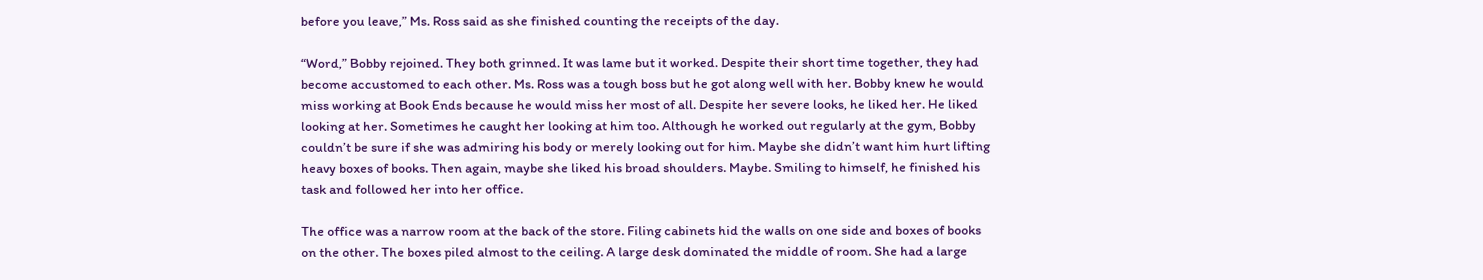before you leave,” Ms. Ross said as she finished counting the receipts of the day.

“Word,” Bobby rejoined. They both grinned. It was lame but it worked. Despite their short time together, they had become accustomed to each other. Ms. Ross was a tough boss but he got along well with her. Bobby knew he would miss working at Book Ends because he would miss her most of all. Despite her severe looks, he liked her. He liked looking at her. Sometimes he caught her looking at him too. Although he worked out regularly at the gym, Bobby couldn’t be sure if she was admiring his body or merely looking out for him. Maybe she didn’t want him hurt lifting heavy boxes of books. Then again, maybe she liked his broad shoulders. Maybe. Smiling to himself, he finished his task and followed her into her office.

The office was a narrow room at the back of the store. Filing cabinets hid the walls on one side and boxes of books on the other. The boxes piled almost to the ceiling. A large desk dominated the middle of room. She had a large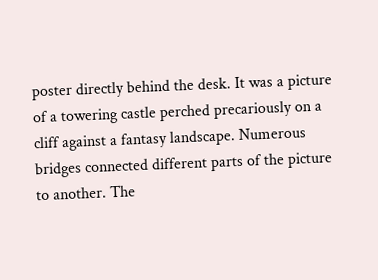poster directly behind the desk. It was a picture of a towering castle perched precariously on a cliff against a fantasy landscape. Numerous bridges connected different parts of the picture to another. The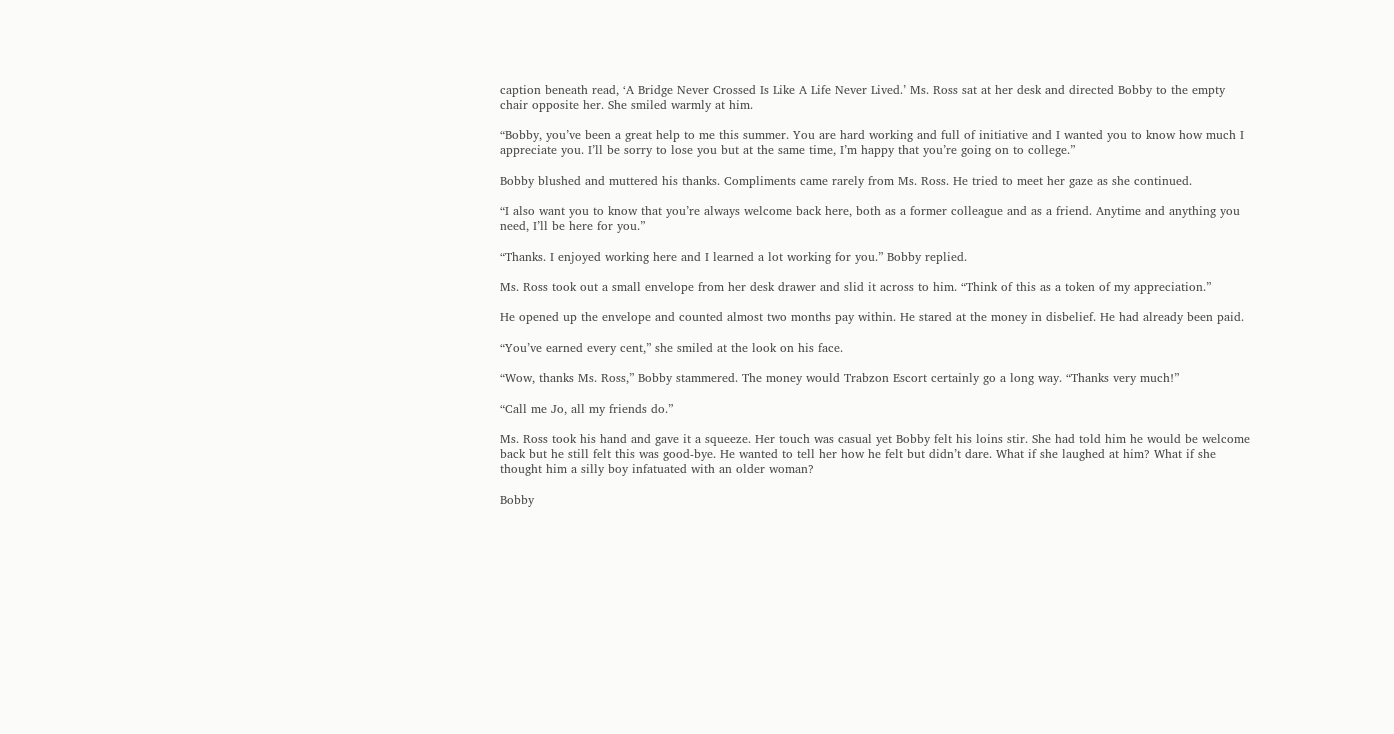caption beneath read, ‘A Bridge Never Crossed Is Like A Life Never Lived.’ Ms. Ross sat at her desk and directed Bobby to the empty chair opposite her. She smiled warmly at him.

“Bobby, you’ve been a great help to me this summer. You are hard working and full of initiative and I wanted you to know how much I appreciate you. I’ll be sorry to lose you but at the same time, I’m happy that you’re going on to college.”

Bobby blushed and muttered his thanks. Compliments came rarely from Ms. Ross. He tried to meet her gaze as she continued.

“I also want you to know that you’re always welcome back here, both as a former colleague and as a friend. Anytime and anything you need, I’ll be here for you.”

“Thanks. I enjoyed working here and I learned a lot working for you.” Bobby replied.

Ms. Ross took out a small envelope from her desk drawer and slid it across to him. “Think of this as a token of my appreciation.”

He opened up the envelope and counted almost two months pay within. He stared at the money in disbelief. He had already been paid.

“You’ve earned every cent,” she smiled at the look on his face.

“Wow, thanks Ms. Ross,” Bobby stammered. The money would Trabzon Escort certainly go a long way. “Thanks very much!”

“Call me Jo, all my friends do.”

Ms. Ross took his hand and gave it a squeeze. Her touch was casual yet Bobby felt his loins stir. She had told him he would be welcome back but he still felt this was good-bye. He wanted to tell her how he felt but didn’t dare. What if she laughed at him? What if she thought him a silly boy infatuated with an older woman?

Bobby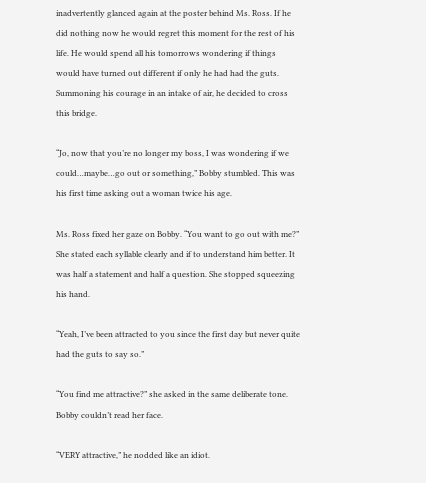inadvertently glanced again at the poster behind Ms. Ross. If he did nothing now he would regret this moment for the rest of his life. He would spend all his tomorrows wondering if things would have turned out different if only he had had the guts. Summoning his courage in an intake of air, he decided to cross this bridge.

“Jo, now that you’re no longer my boss, I was wondering if we could…maybe…go out or something,” Bobby stumbled. This was his first time asking out a woman twice his age.

Ms. Ross fixed her gaze on Bobby. “You want to go out with me?” She stated each syllable clearly and if to understand him better. It was half a statement and half a question. She stopped squeezing his hand.

“Yeah, I’ve been attracted to you since the first day but never quite had the guts to say so.”

“You find me attractive?” she asked in the same deliberate tone. Bobby couldn’t read her face.

“VERY attractive,” he nodded like an idiot.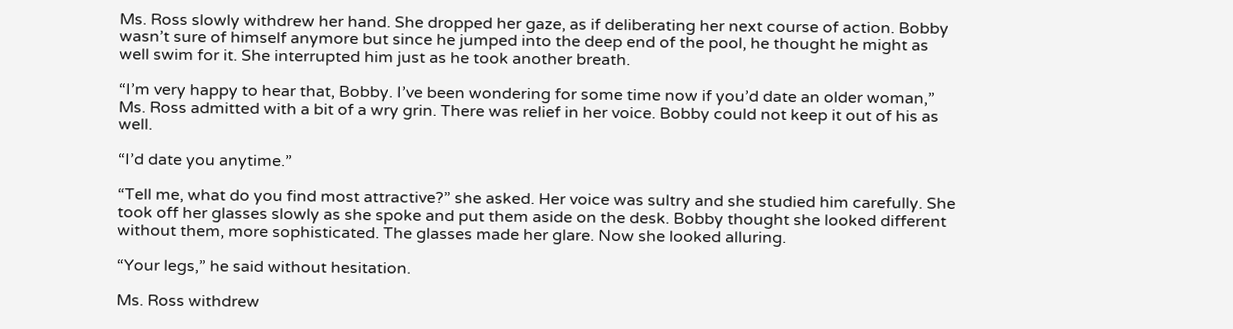Ms. Ross slowly withdrew her hand. She dropped her gaze, as if deliberating her next course of action. Bobby wasn’t sure of himself anymore but since he jumped into the deep end of the pool, he thought he might as well swim for it. She interrupted him just as he took another breath.

“I’m very happy to hear that, Bobby. I’ve been wondering for some time now if you’d date an older woman,” Ms. Ross admitted with a bit of a wry grin. There was relief in her voice. Bobby could not keep it out of his as well.

“I’d date you anytime.”

“Tell me, what do you find most attractive?” she asked. Her voice was sultry and she studied him carefully. She took off her glasses slowly as she spoke and put them aside on the desk. Bobby thought she looked different without them, more sophisticated. The glasses made her glare. Now she looked alluring.

“Your legs,” he said without hesitation.

Ms. Ross withdrew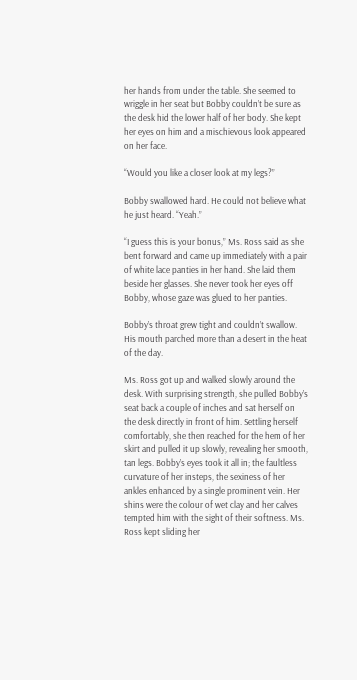her hands from under the table. She seemed to wriggle in her seat but Bobby couldn’t be sure as the desk hid the lower half of her body. She kept her eyes on him and a mischievous look appeared on her face.

“Would you like a closer look at my legs?”

Bobby swallowed hard. He could not believe what he just heard. “Yeah.”

“I guess this is your bonus,” Ms. Ross said as she bent forward and came up immediately with a pair of white lace panties in her hand. She laid them beside her glasses. She never took her eyes off Bobby, whose gaze was glued to her panties.

Bobby’s throat grew tight and couldn’t swallow. His mouth parched more than a desert in the heat of the day.

Ms. Ross got up and walked slowly around the desk. With surprising strength, she pulled Bobby’s seat back a couple of inches and sat herself on the desk directly in front of him. Settling herself comfortably, she then reached for the hem of her skirt and pulled it up slowly, revealing her smooth, tan legs. Bobby’s eyes took it all in; the faultless curvature of her insteps, the sexiness of her ankles enhanced by a single prominent vein. Her shins were the colour of wet clay and her calves tempted him with the sight of their softness. Ms. Ross kept sliding her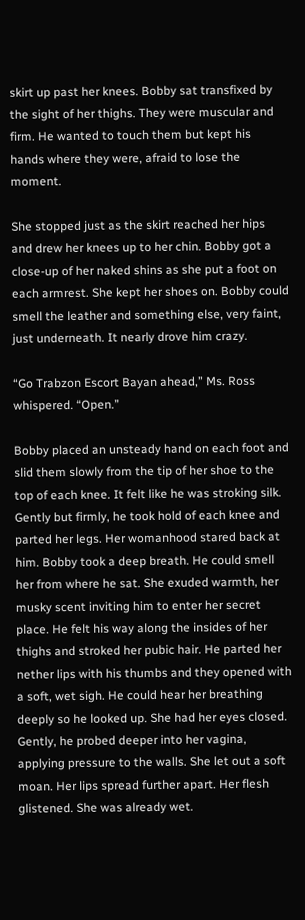skirt up past her knees. Bobby sat transfixed by the sight of her thighs. They were muscular and firm. He wanted to touch them but kept his hands where they were, afraid to lose the moment.

She stopped just as the skirt reached her hips and drew her knees up to her chin. Bobby got a close-up of her naked shins as she put a foot on each armrest. She kept her shoes on. Bobby could smell the leather and something else, very faint, just underneath. It nearly drove him crazy.

“Go Trabzon Escort Bayan ahead,” Ms. Ross whispered. “Open.”

Bobby placed an unsteady hand on each foot and slid them slowly from the tip of her shoe to the top of each knee. It felt like he was stroking silk. Gently but firmly, he took hold of each knee and parted her legs. Her womanhood stared back at him. Bobby took a deep breath. He could smell her from where he sat. She exuded warmth, her musky scent inviting him to enter her secret place. He felt his way along the insides of her thighs and stroked her pubic hair. He parted her nether lips with his thumbs and they opened with a soft, wet sigh. He could hear her breathing deeply so he looked up. She had her eyes closed. Gently, he probed deeper into her vagina, applying pressure to the walls. She let out a soft moan. Her lips spread further apart. Her flesh glistened. She was already wet.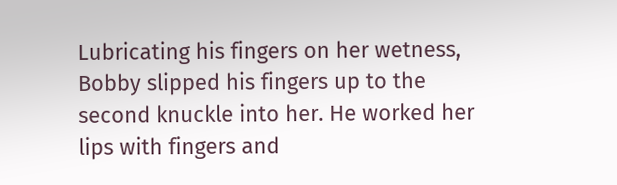Lubricating his fingers on her wetness, Bobby slipped his fingers up to the second knuckle into her. He worked her lips with fingers and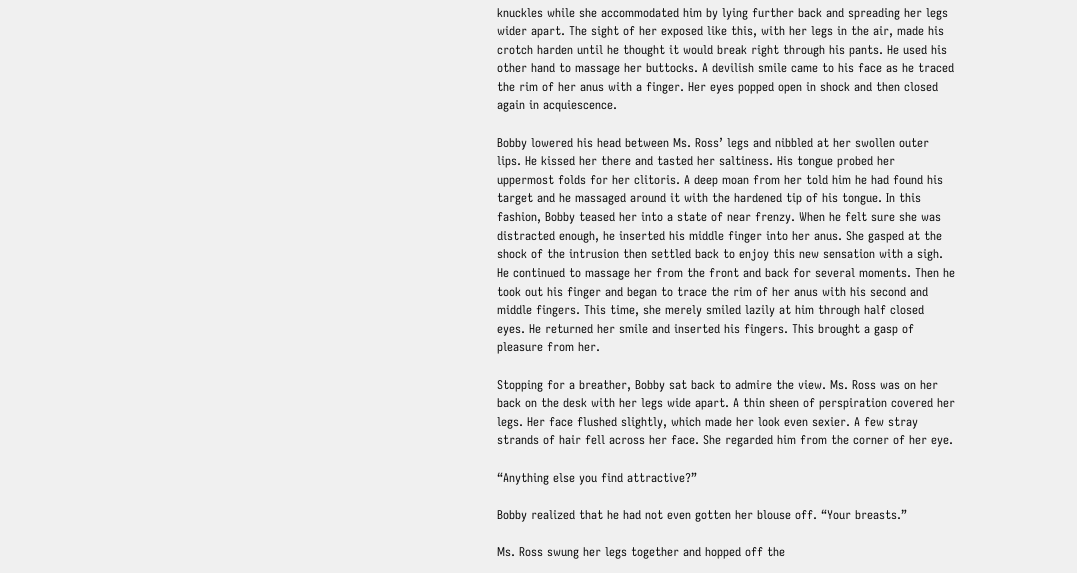knuckles while she accommodated him by lying further back and spreading her legs wider apart. The sight of her exposed like this, with her legs in the air, made his crotch harden until he thought it would break right through his pants. He used his other hand to massage her buttocks. A devilish smile came to his face as he traced the rim of her anus with a finger. Her eyes popped open in shock and then closed again in acquiescence.

Bobby lowered his head between Ms. Ross’ legs and nibbled at her swollen outer lips. He kissed her there and tasted her saltiness. His tongue probed her uppermost folds for her clitoris. A deep moan from her told him he had found his target and he massaged around it with the hardened tip of his tongue. In this fashion, Bobby teased her into a state of near frenzy. When he felt sure she was distracted enough, he inserted his middle finger into her anus. She gasped at the shock of the intrusion then settled back to enjoy this new sensation with a sigh. He continued to massage her from the front and back for several moments. Then he took out his finger and began to trace the rim of her anus with his second and middle fingers. This time, she merely smiled lazily at him through half closed eyes. He returned her smile and inserted his fingers. This brought a gasp of pleasure from her.

Stopping for a breather, Bobby sat back to admire the view. Ms. Ross was on her back on the desk with her legs wide apart. A thin sheen of perspiration covered her legs. Her face flushed slightly, which made her look even sexier. A few stray strands of hair fell across her face. She regarded him from the corner of her eye.

“Anything else you find attractive?”

Bobby realized that he had not even gotten her blouse off. “Your breasts.”

Ms. Ross swung her legs together and hopped off the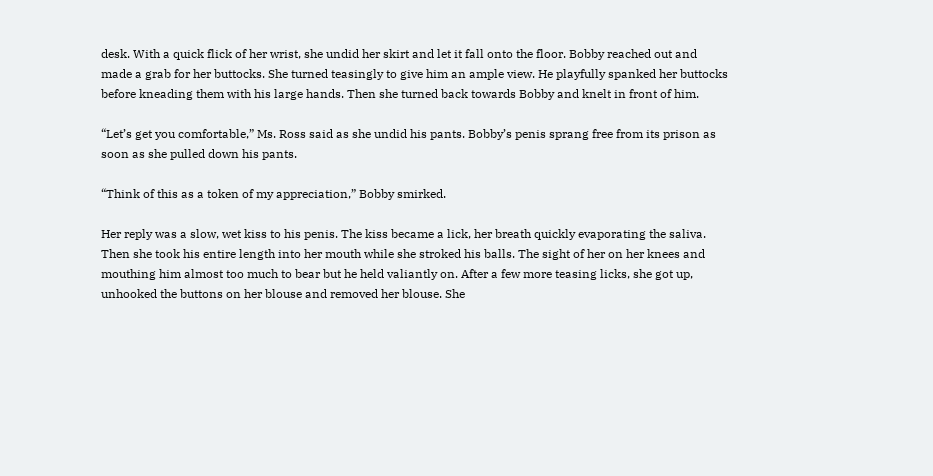desk. With a quick flick of her wrist, she undid her skirt and let it fall onto the floor. Bobby reached out and made a grab for her buttocks. She turned teasingly to give him an ample view. He playfully spanked her buttocks before kneading them with his large hands. Then she turned back towards Bobby and knelt in front of him.

“Let’s get you comfortable,” Ms. Ross said as she undid his pants. Bobby’s penis sprang free from its prison as soon as she pulled down his pants.

“Think of this as a token of my appreciation,” Bobby smirked.

Her reply was a slow, wet kiss to his penis. The kiss became a lick, her breath quickly evaporating the saliva. Then she took his entire length into her mouth while she stroked his balls. The sight of her on her knees and mouthing him almost too much to bear but he held valiantly on. After a few more teasing licks, she got up, unhooked the buttons on her blouse and removed her blouse. She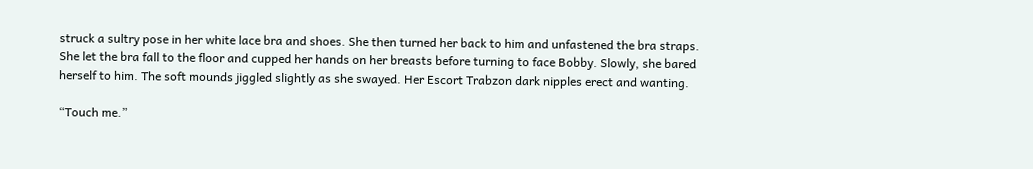struck a sultry pose in her white lace bra and shoes. She then turned her back to him and unfastened the bra straps. She let the bra fall to the floor and cupped her hands on her breasts before turning to face Bobby. Slowly, she bared herself to him. The soft mounds jiggled slightly as she swayed. Her Escort Trabzon dark nipples erect and wanting.

“Touch me.”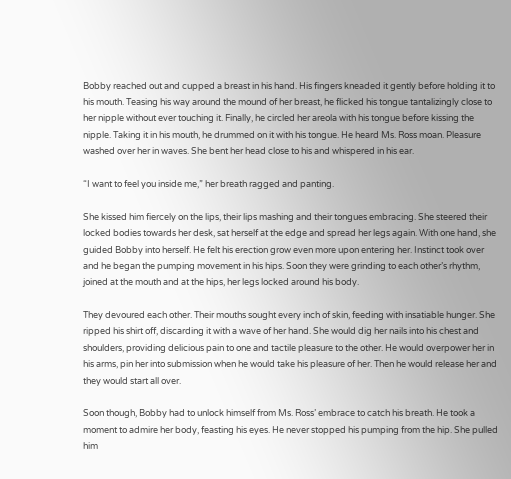Bobby reached out and cupped a breast in his hand. His fingers kneaded it gently before holding it to his mouth. Teasing his way around the mound of her breast, he flicked his tongue tantalizingly close to her nipple without ever touching it. Finally, he circled her areola with his tongue before kissing the nipple. Taking it in his mouth, he drummed on it with his tongue. He heard Ms. Ross moan. Pleasure washed over her in waves. She bent her head close to his and whispered in his ear.

“I want to feel you inside me,” her breath ragged and panting.

She kissed him fiercely on the lips, their lips mashing and their tongues embracing. She steered their locked bodies towards her desk, sat herself at the edge and spread her legs again. With one hand, she guided Bobby into herself. He felt his erection grow even more upon entering her. Instinct took over and he began the pumping movement in his hips. Soon they were grinding to each other’s rhythm, joined at the mouth and at the hips, her legs locked around his body.

They devoured each other. Their mouths sought every inch of skin, feeding with insatiable hunger. She ripped his shirt off, discarding it with a wave of her hand. She would dig her nails into his chest and shoulders, providing delicious pain to one and tactile pleasure to the other. He would overpower her in his arms, pin her into submission when he would take his pleasure of her. Then he would release her and they would start all over.

Soon though, Bobby had to unlock himself from Ms. Ross’ embrace to catch his breath. He took a moment to admire her body, feasting his eyes. He never stopped his pumping from the hip. She pulled him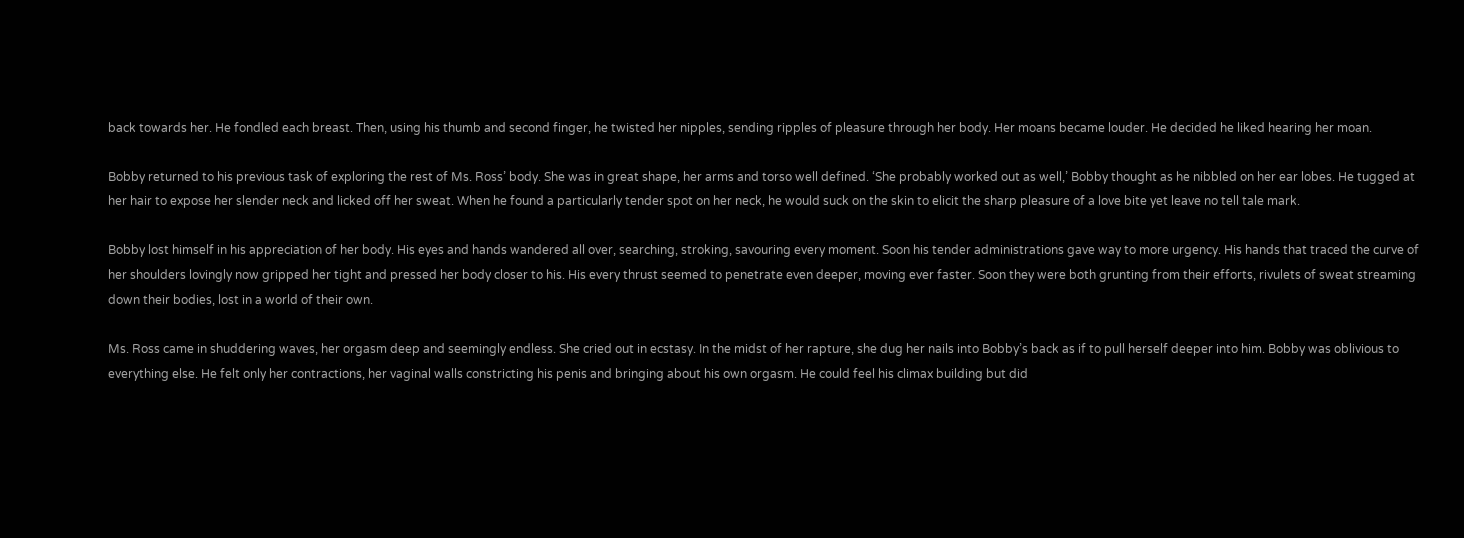back towards her. He fondled each breast. Then, using his thumb and second finger, he twisted her nipples, sending ripples of pleasure through her body. Her moans became louder. He decided he liked hearing her moan.

Bobby returned to his previous task of exploring the rest of Ms. Ross’ body. She was in great shape, her arms and torso well defined. ‘She probably worked out as well,’ Bobby thought as he nibbled on her ear lobes. He tugged at her hair to expose her slender neck and licked off her sweat. When he found a particularly tender spot on her neck, he would suck on the skin to elicit the sharp pleasure of a love bite yet leave no tell tale mark.

Bobby lost himself in his appreciation of her body. His eyes and hands wandered all over, searching, stroking, savouring every moment. Soon his tender administrations gave way to more urgency. His hands that traced the curve of her shoulders lovingly now gripped her tight and pressed her body closer to his. His every thrust seemed to penetrate even deeper, moving ever faster. Soon they were both grunting from their efforts, rivulets of sweat streaming down their bodies, lost in a world of their own.

Ms. Ross came in shuddering waves, her orgasm deep and seemingly endless. She cried out in ecstasy. In the midst of her rapture, she dug her nails into Bobby’s back as if to pull herself deeper into him. Bobby was oblivious to everything else. He felt only her contractions, her vaginal walls constricting his penis and bringing about his own orgasm. He could feel his climax building but did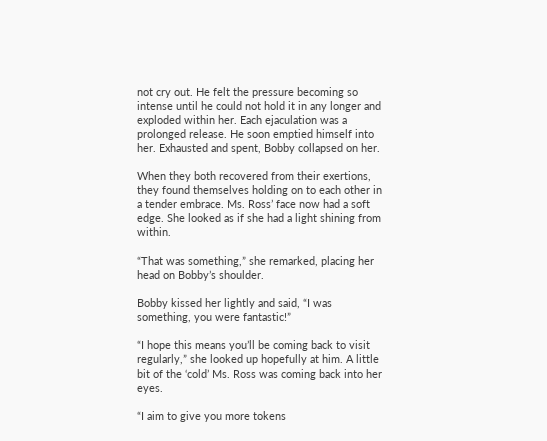not cry out. He felt the pressure becoming so intense until he could not hold it in any longer and exploded within her. Each ejaculation was a prolonged release. He soon emptied himself into her. Exhausted and spent, Bobby collapsed on her.

When they both recovered from their exertions, they found themselves holding on to each other in a tender embrace. Ms. Ross’ face now had a soft edge. She looked as if she had a light shining from within.

“That was something,” she remarked, placing her head on Bobby’s shoulder.

Bobby kissed her lightly and said, “I was something, you were fantastic!”

“I hope this means you’ll be coming back to visit regularly,” she looked up hopefully at him. A little bit of the ‘cold’ Ms. Ross was coming back into her eyes.

“I aim to give you more tokens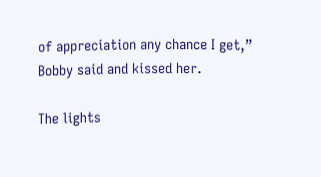of appreciation any chance I get,” Bobby said and kissed her.

The lights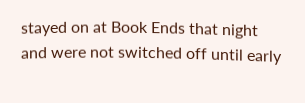stayed on at Book Ends that night and were not switched off until early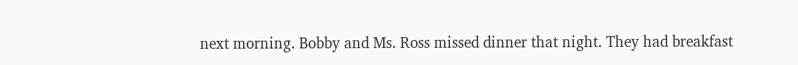next morning. Bobby and Ms. Ross missed dinner that night. They had breakfast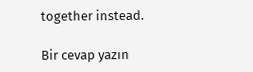together instead.

Bir cevap yazın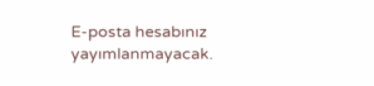E-posta hesabınız yayımlanmayacak.